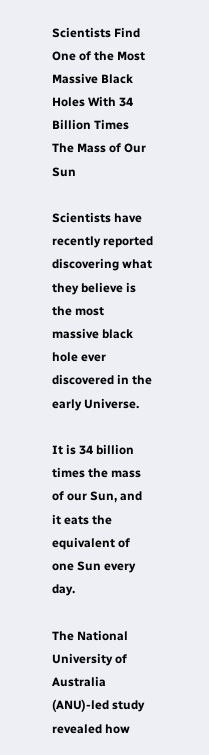Scientists Find One of the Most Massive Black Holes With 34 Billion Times The Mass of Our Sun

Scientists have recently reported discovering what they believe is the most massive black hole ever discovered in the early Universe.

It is 34 billion times the mass of our Sun, and it eats the equivalent of one Sun every day.

The National University of Australia (ANU)-led study revealed how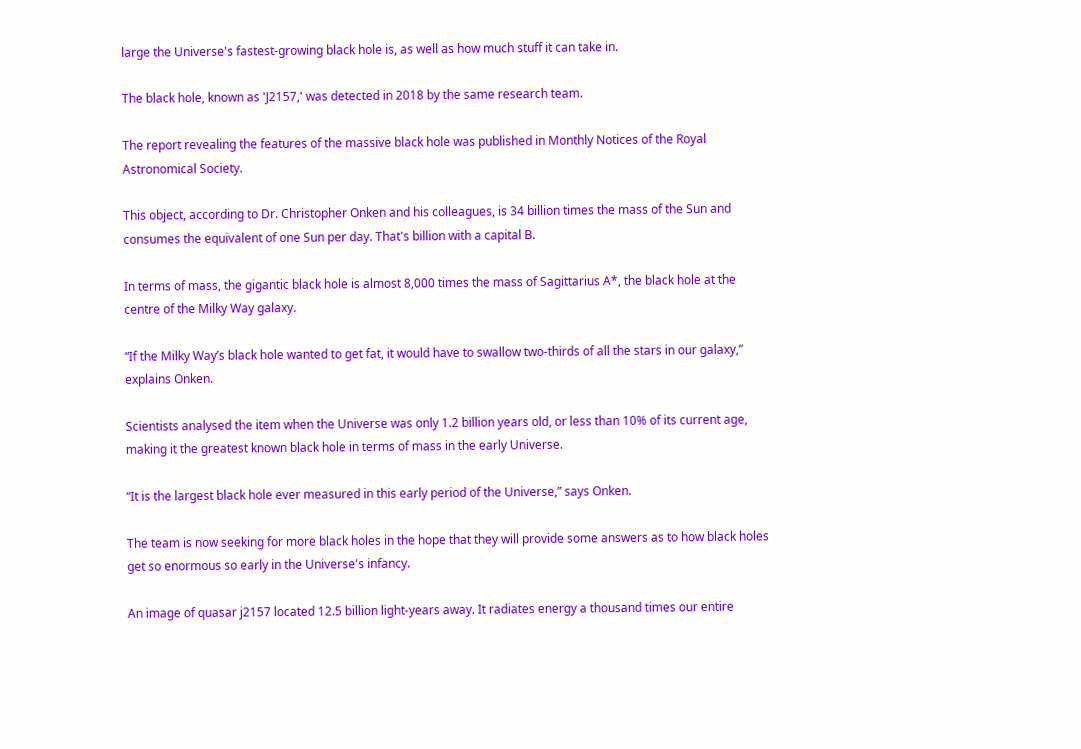large the Universe's fastest-growing black hole is, as well as how much stuff it can take in.

The black hole, known as 'J2157,' was detected in 2018 by the same research team.

The report revealing the features of the massive black hole was published in Monthly Notices of the Royal Astronomical Society.

This object, according to Dr. Christopher Onken and his colleagues, is 34 billion times the mass of the Sun and consumes the equivalent of one Sun per day. That's billion with a capital B.

In terms of mass, the gigantic black hole is almost 8,000 times the mass of Sagittarius A*, the black hole at the centre of the Milky Way galaxy.

“If the Milky Way’s black hole wanted to get fat, it would have to swallow two-thirds of all the stars in our galaxy,” explains Onken.

Scientists analysed the item when the Universe was only 1.2 billion years old, or less than 10% of its current age, making it the greatest known black hole in terms of mass in the early Universe.

“It is the largest black hole ever measured in this early period of the Universe,” says Onken.

The team is now seeking for more black holes in the hope that they will provide some answers as to how black holes get so enormous so early in the Universe's infancy.

An image of quasar j2157 located 12.5 billion light-years away. It radiates energy a thousand times our entire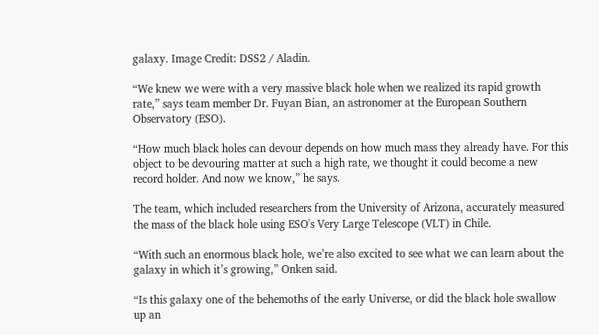galaxy. Image Credit: DSS2 / Aladin.

“We knew we were with a very massive black hole when we realized its rapid growth rate,” says team member Dr. Fuyan Bian, an astronomer at the European Southern Observatory (ESO).

“How much black holes can devour depends on how much mass they already have. For this object to be devouring matter at such a high rate, we thought it could become a new record holder. And now we know,” he says.

The team, which included researchers from the University of Arizona, accurately measured the mass of the black hole using ESO's Very Large Telescope (VLT) in Chile.

“With such an enormous black hole, we’re also excited to see what we can learn about the galaxy in which it’s growing,” Onken said.

“Is this galaxy one of the behemoths of the early Universe, or did the black hole swallow up an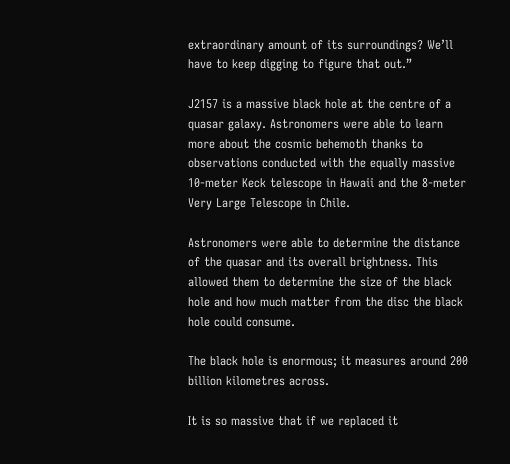extraordinary amount of its surroundings? We’ll have to keep digging to figure that out.”

J2157 is a massive black hole at the centre of a quasar galaxy. Astronomers were able to learn more about the cosmic behemoth thanks to observations conducted with the equally massive 10-meter Keck telescope in Hawaii and the 8-meter Very Large Telescope in Chile.

Astronomers were able to determine the distance of the quasar and its overall brightness. This allowed them to determine the size of the black hole and how much matter from the disc the black hole could consume.

The black hole is enormous; it measures around 200 billion kilometres across.

It is so massive that if we replaced it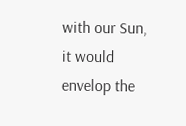with our Sun, it would envelop the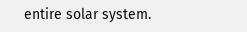entire solar system.